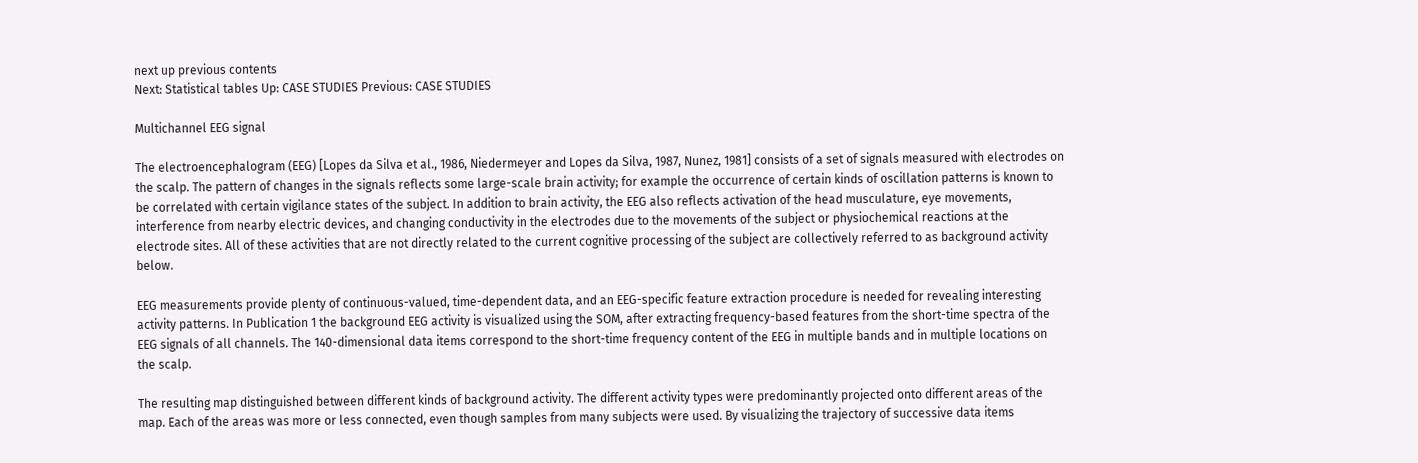next up previous contents
Next: Statistical tables Up: CASE STUDIES Previous: CASE STUDIES

Multichannel EEG signal

The electroencephalogram (EEG) [Lopes da Silva et al., 1986, Niedermeyer and Lopes da Silva, 1987, Nunez, 1981] consists of a set of signals measured with electrodes on the scalp. The pattern of changes in the signals reflects some large-scale brain activity; for example the occurrence of certain kinds of oscillation patterns is known to be correlated with certain vigilance states of the subject. In addition to brain activity, the EEG also reflects activation of the head musculature, eye movements, interference from nearby electric devices, and changing conductivity in the electrodes due to the movements of the subject or physiochemical reactions at the electrode sites. All of these activities that are not directly related to the current cognitive processing of the subject are collectively referred to as background activity below.

EEG measurements provide plenty of continuous-valued, time-dependent data, and an EEG-specific feature extraction procedure is needed for revealing interesting activity patterns. In Publication 1 the background EEG activity is visualized using the SOM, after extracting frequency-based features from the short-time spectra of the EEG signals of all channels. The 140-dimensional data items correspond to the short-time frequency content of the EEG in multiple bands and in multiple locations on the scalp.

The resulting map distinguished between different kinds of background activity. The different activity types were predominantly projected onto different areas of the map. Each of the areas was more or less connected, even though samples from many subjects were used. By visualizing the trajectory of successive data items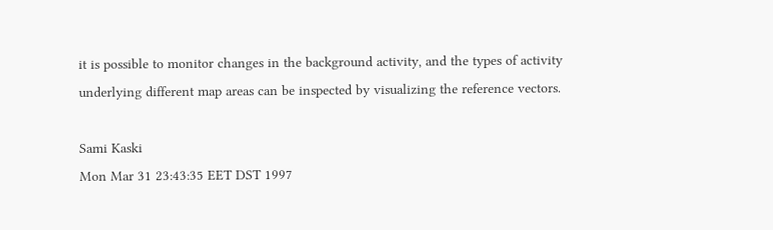it is possible to monitor changes in the background activity, and the types of activity underlying different map areas can be inspected by visualizing the reference vectors.

Sami Kaski
Mon Mar 31 23:43:35 EET DST 1997